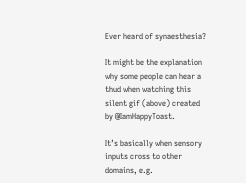Ever heard of synaesthesia?

It might be the explanation why some people can hear a thud when watching this silent gif (above) created by @IamHappyToast.

It’s basically when sensory inputs cross to other domains, e.g.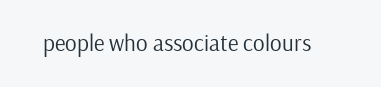people who associate colours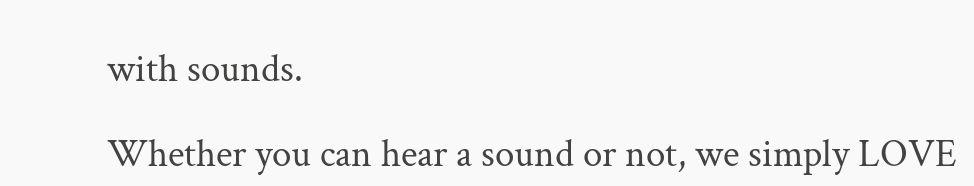with sounds.

Whether you can hear a sound or not, we simply LOVE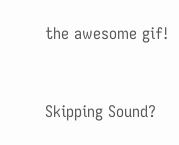the awesome gif!


Skipping Sound?